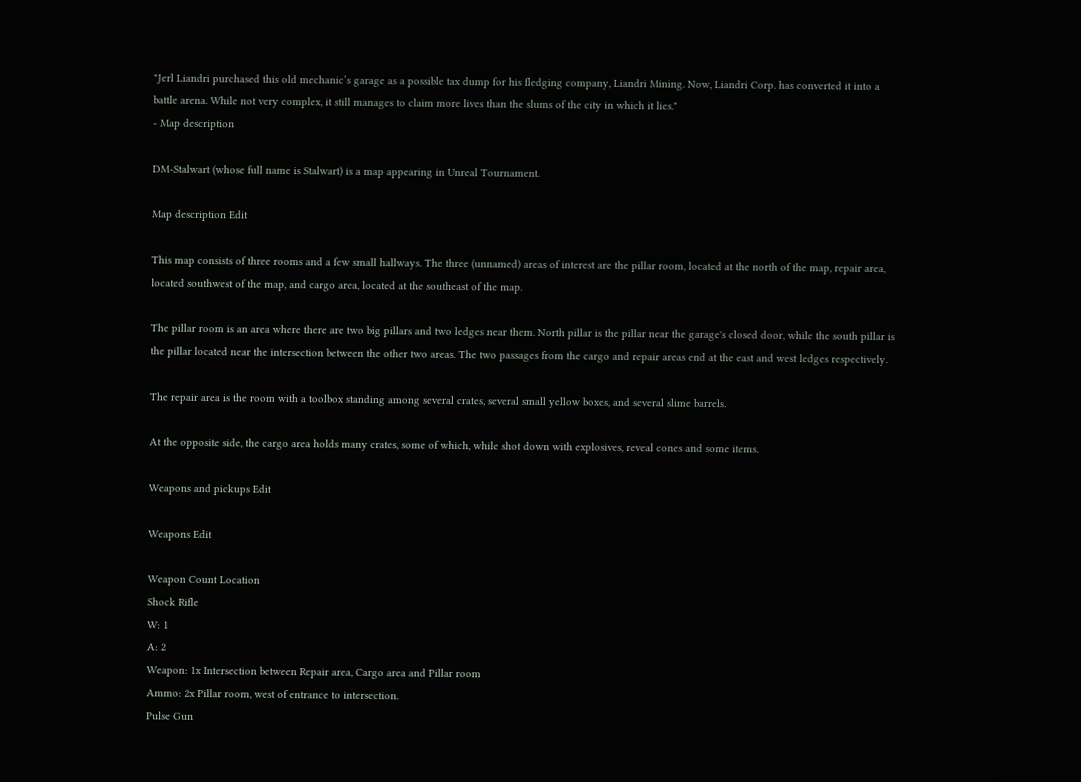"Jerl Liandri purchased this old mechanic’s garage as a possible tax dump for his fledging company, Liandri Mining. Now, Liandri Corp. has converted it into a battle arena. While not very complex, it still manages to claim more lives than the slums of the city in which it lies."
- Map description

DM-Stalwart (whose full name is Stalwart) is a map appearing in Unreal Tournament.

Map description Edit

This map consists of three rooms and a few small hallways. The three (unnamed) areas of interest are the pillar room, located at the north of the map, repair area, located southwest of the map, and cargo area, located at the southeast of the map.

The pillar room is an area where there are two big pillars and two ledges near them. North pillar is the pillar near the garage's closed door, while the south pillar is the pillar located near the intersection between the other two areas. The two passages from the cargo and repair areas end at the east and west ledges respectively.

The repair area is the room with a toolbox standing among several crates, several small yellow boxes, and several slime barrels.

At the opposite side, the cargo area holds many crates, some of which, while shot down with explosives, reveal cones and some items.

Weapons and pickups Edit

Weapons Edit

Weapon Count Location
Shock Rifle
W: 1
A: 2
Weapon: 1x Intersection between Repair area, Cargo area and Pillar room
Ammo: 2x Pillar room, west of entrance to intersection.
Pulse Gun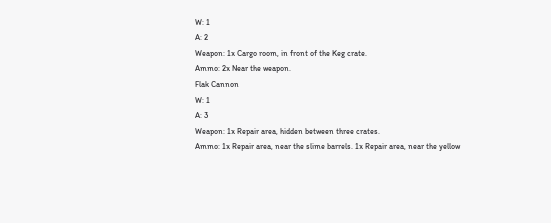W: 1
A: 2
Weapon: 1x Cargo room, in front of the Keg crate.
Ammo: 2x Near the weapon.
Flak Cannon
W: 1
A: 3
Weapon: 1x Repair area, hidden between three crates.
Ammo: 1x Repair area, near the slime barrels. 1x Repair area, near the yellow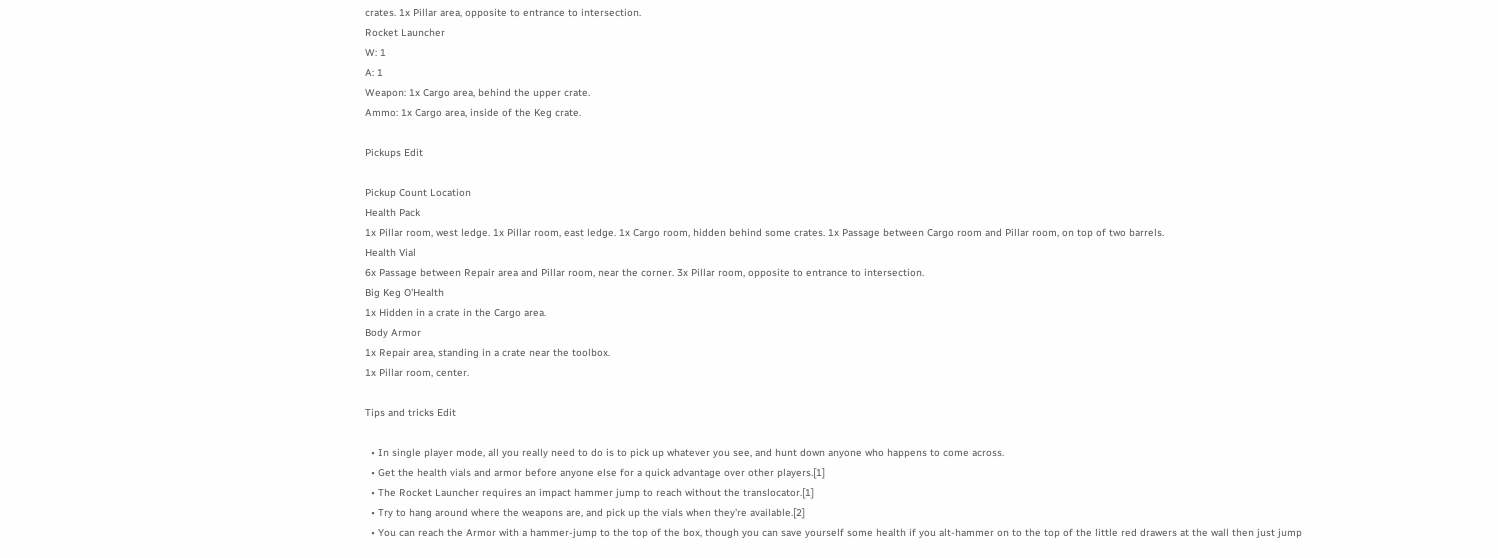crates. 1x Pillar area, opposite to entrance to intersection.
Rocket Launcher
W: 1
A: 1
Weapon: 1x Cargo area, behind the upper crate.
Ammo: 1x Cargo area, inside of the Keg crate.

Pickups Edit

Pickup Count Location
Health Pack
1x Pillar room, west ledge. 1x Pillar room, east ledge. 1x Cargo room, hidden behind some crates. 1x Passage between Cargo room and Pillar room, on top of two barrels.
Health Vial
6x Passage between Repair area and Pillar room, near the corner. 3x Pillar room, opposite to entrance to intersection.
Big Keg O'Health
1x Hidden in a crate in the Cargo area.
Body Armor
1x Repair area, standing in a crate near the toolbox.
1x Pillar room, center.

Tips and tricks Edit

  • In single player mode, all you really need to do is to pick up whatever you see, and hunt down anyone who happens to come across.
  • Get the health vials and armor before anyone else for a quick advantage over other players.[1]
  • The Rocket Launcher requires an impact hammer jump to reach without the translocator.[1]
  • Try to hang around where the weapons are, and pick up the vials when they're available.[2]
  • You can reach the Armor with a hammer-jump to the top of the box, though you can save yourself some health if you alt-hammer on to the top of the little red drawers at the wall then just jump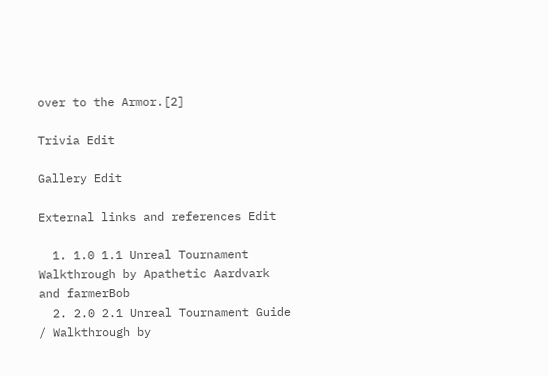over to the Armor.[2]

Trivia Edit

Gallery Edit

External links and references Edit

  1. 1.0 1.1 Unreal Tournament Walkthrough by Apathetic Aardvark and farmerBob
  2. 2.0 2.1 Unreal Tournament Guide / Walkthrough by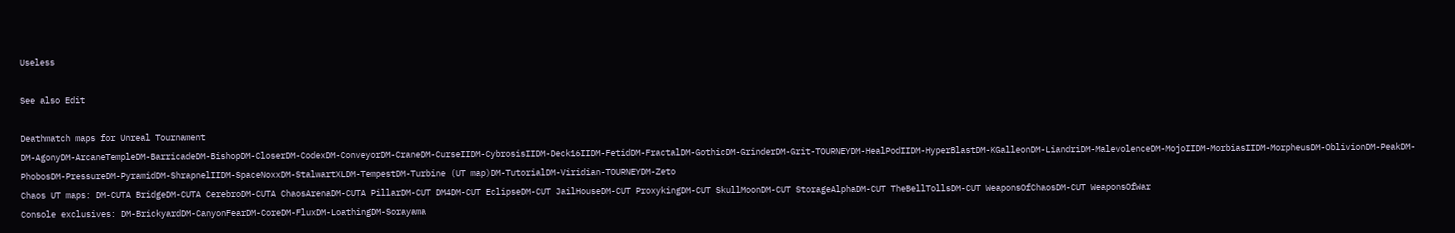Useless

See also Edit

Deathmatch maps for Unreal Tournament
DM-AgonyDM-ArcaneTempleDM-BarricadeDM-BishopDM-CloserDM-CodexDM-ConveyorDM-CraneDM-CurseIIDM-CybrosisIIDM-Deck16IIDM-FetidDM-FractalDM-GothicDM-GrinderDM-Grit-TOURNEYDM-HealPodIIDM-HyperBlastDM-KGalleonDM-LiandriDM-MalevolenceDM-MojoIIDM-MorbiasIIDM-MorpheusDM-OblivionDM-PeakDM-PhobosDM-PressureDM-PyramidDM-ShrapnelIIDM-SpaceNoxxDM-StalwartXLDM-TempestDM-Turbine (UT map)DM-TutorialDM-Viridian-TOURNEYDM-Zeto
Chaos UT maps: DM-CUTA BridgeDM-CUTA CerebroDM-CUTA ChaosArenaDM-CUTA PillarDM-CUT DM4DM-CUT EclipseDM-CUT JailHouseDM-CUT ProxykingDM-CUT SkullMoonDM-CUT StorageAlphaDM-CUT TheBellTollsDM-CUT WeaponsOfChaosDM-CUT WeaponsOfWar
Console exclusives: DM-BrickyardDM-CanyonFearDM-CoreDM-FluxDM-LoathingDM-Sorayama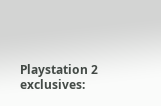Playstation 2 exclusives: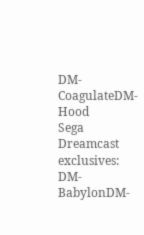DM-CoagulateDM-Hood
Sega Dreamcast exclusives: DM-BabylonDM-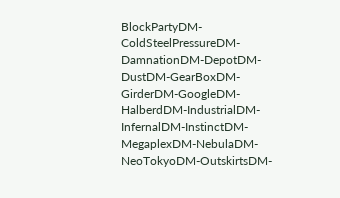BlockPartyDM-ColdSteelPressureDM-DamnationDM-DepotDM-DustDM-GearBoxDM-GirderDM-GoogleDM-HalberdDM-IndustrialDM-InfernalDM-InstinctDM-MegaplexDM-NebulaDM-NeoTokyoDM-OutskirtsDM-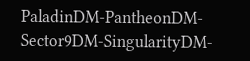PaladinDM-PantheonDM-Sector9DM-SingularityDM-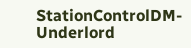StationControlDM-Underlord